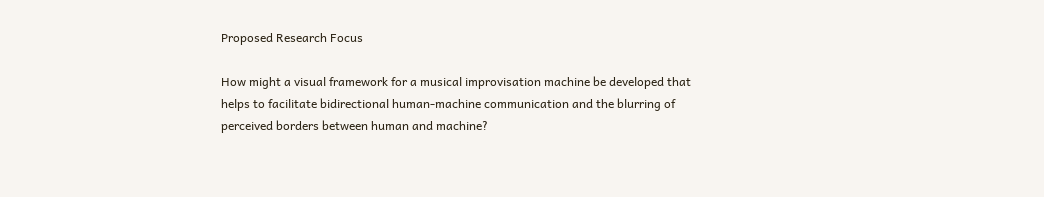Proposed Research Focus

How might a visual framework for a musical improvisation machine be developed that helps to facilitate bidirectional human-machine communication and the blurring of perceived borders between human and machine?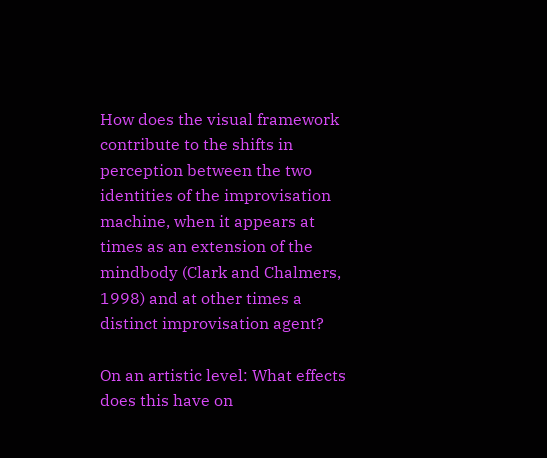How does the visual framework contribute to the shifts in perception between the two identities of the improvisation machine, when it appears at times as an extension of the mindbody (Clark and Chalmers, 1998) and at other times a distinct improvisation agent?

On an artistic level: What effects does this have on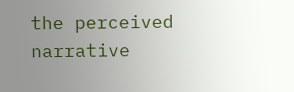the perceived narrative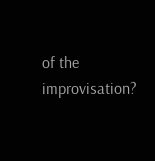of the improvisation?